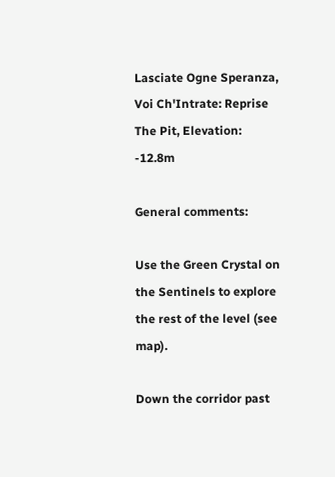Lasciate Ogne Speranza, Voi Ch'Intrate: Reprise
The Pit, Elevation: -12.8m

General comments:

Use the Green Crystal on the Sentinels to explore the rest of the level (see map).

Down the corridor past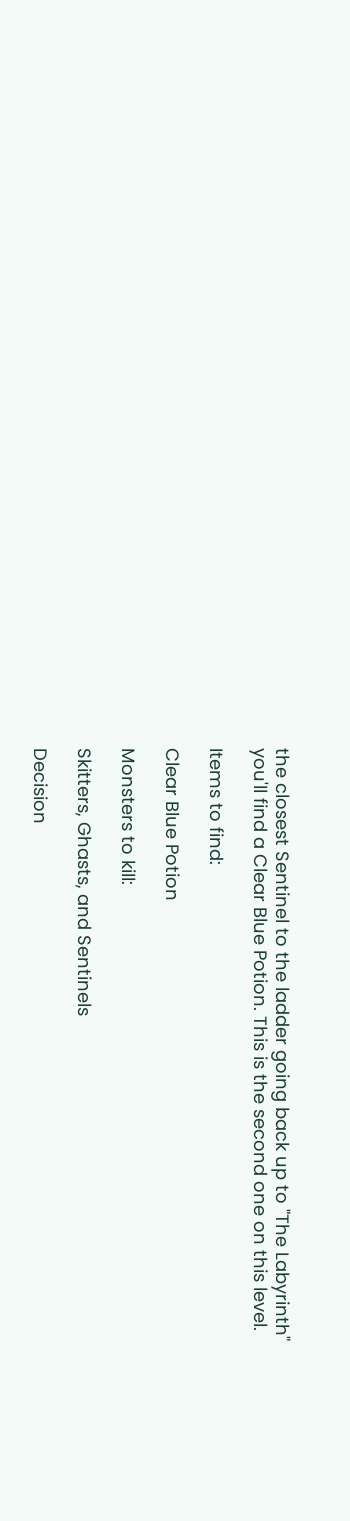the closest Sentinel to the ladder going back up to "The Labyrinth" you'll find a Clear Blue Potion. This is the second one on this level.

Items to find:

Clear Blue Potion

Monsters to kill:

Skitters, Ghasts, and Sentinels

Decision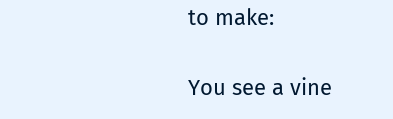to make:

You see a vine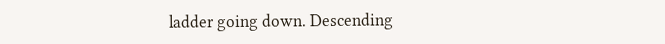ladder going down. Descending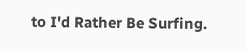to I'd Rather Be Surfing.